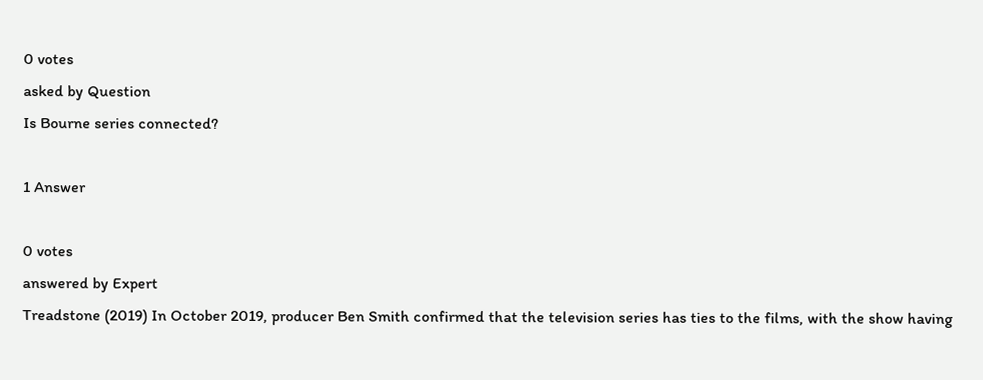0 votes
asked by Question
Is Bourne series connected?

1 Answer

0 votes
answered by Expert
Treadstone (2019) In October 2019, producer Ben Smith confirmed that the television series has ties to the films, with the show having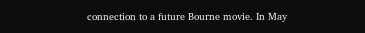connection to a future Bourne movie. In May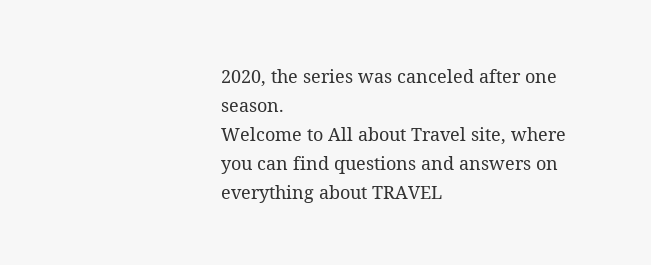2020, the series was canceled after one season.
Welcome to All about Travel site, where you can find questions and answers on everything about TRAVEL